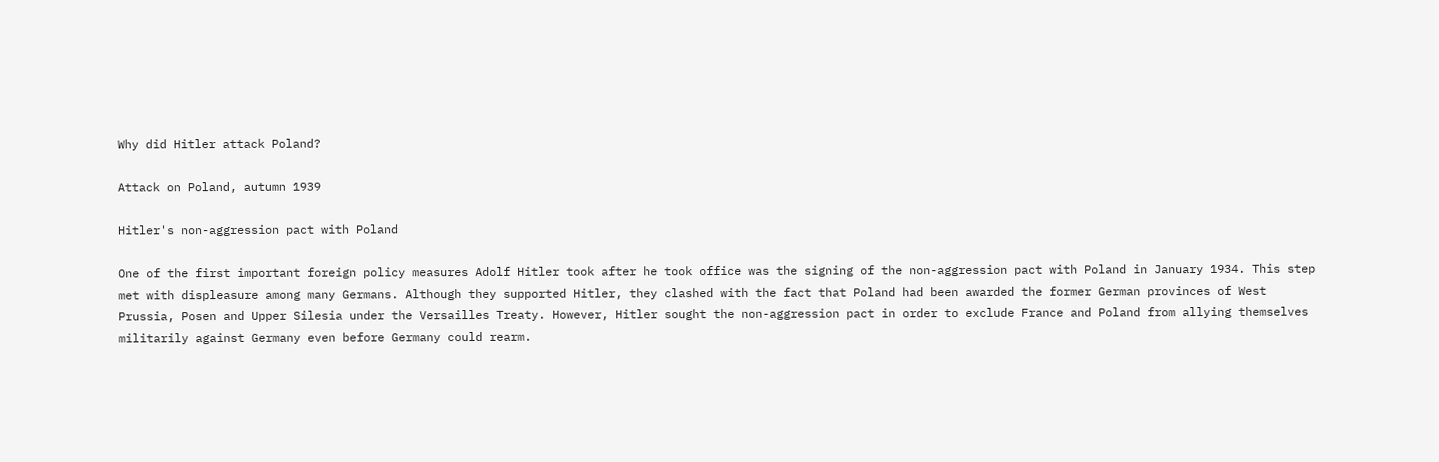Why did Hitler attack Poland?

Attack on Poland, autumn 1939

Hitler's non-aggression pact with Poland

One of the first important foreign policy measures Adolf Hitler took after he took office was the signing of the non-aggression pact with Poland in January 1934. This step met with displeasure among many Germans. Although they supported Hitler, they clashed with the fact that Poland had been awarded the former German provinces of West Prussia, Posen and Upper Silesia under the Versailles Treaty. However, Hitler sought the non-aggression pact in order to exclude France and Poland from allying themselves militarily against Germany even before Germany could rearm.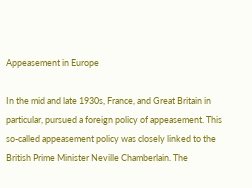Appeasement in Europe

In the mid and late 1930s, France, and Great Britain in particular, pursued a foreign policy of appeasement. This so-called appeasement policy was closely linked to the British Prime Minister Neville Chamberlain. The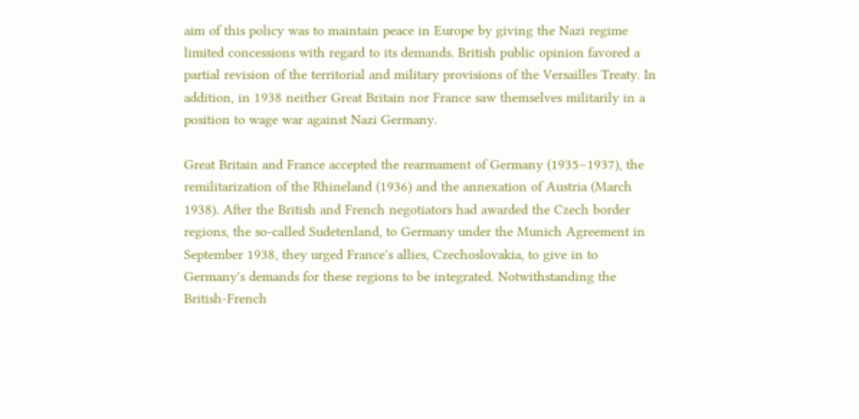aim of this policy was to maintain peace in Europe by giving the Nazi regime limited concessions with regard to its demands. British public opinion favored a partial revision of the territorial and military provisions of the Versailles Treaty. In addition, in 1938 neither Great Britain nor France saw themselves militarily in a position to wage war against Nazi Germany.

Great Britain and France accepted the rearmament of Germany (1935–1937), the remilitarization of the Rhineland (1936) and the annexation of Austria (March 1938). After the British and French negotiators had awarded the Czech border regions, the so-called Sudetenland, to Germany under the Munich Agreement in September 1938, they urged France's allies, Czechoslovakia, to give in to Germany's demands for these regions to be integrated. Notwithstanding the British-French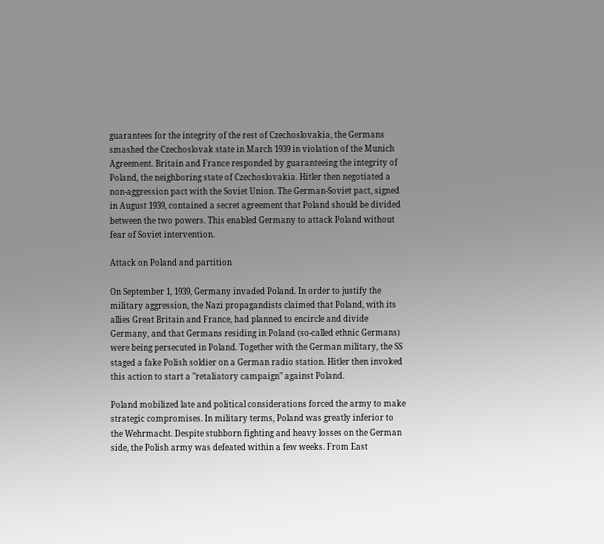guarantees for the integrity of the rest of Czechoslovakia, the Germans smashed the Czechoslovak state in March 1939 in violation of the Munich Agreement. Britain and France responded by guaranteeing the integrity of Poland, the neighboring state of Czechoslovakia. Hitler then negotiated a non-aggression pact with the Soviet Union. The German-Soviet pact, signed in August 1939, contained a secret agreement that Poland should be divided between the two powers. This enabled Germany to attack Poland without fear of Soviet intervention.

Attack on Poland and partition

On September 1, 1939, Germany invaded Poland. In order to justify the military aggression, the Nazi propagandists claimed that Poland, with its allies Great Britain and France, had planned to encircle and divide Germany, and that Germans residing in Poland (so-called ethnic Germans) were being persecuted in Poland. Together with the German military, the SS staged a fake Polish soldier on a German radio station. Hitler then invoked this action to start a "retaliatory campaign" against Poland.

Poland mobilized late and political considerations forced the army to make strategic compromises. In military terms, Poland was greatly inferior to the Wehrmacht. Despite stubborn fighting and heavy losses on the German side, the Polish army was defeated within a few weeks. From East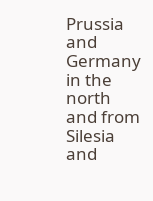Prussia and Germany in the north and from Silesia and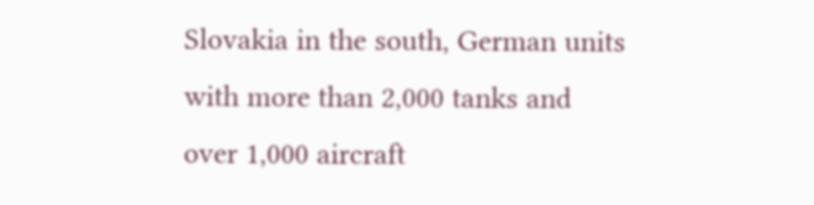Slovakia in the south, German units with more than 2,000 tanks and over 1,000 aircraft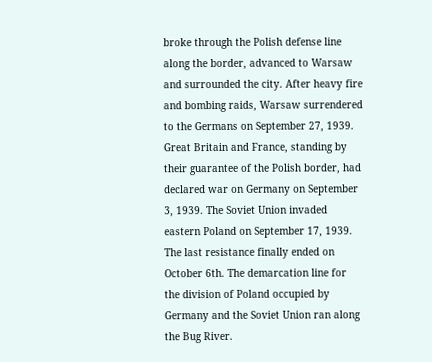broke through the Polish defense line along the border, advanced to Warsaw and surrounded the city. After heavy fire and bombing raids, Warsaw surrendered to the Germans on September 27, 1939. Great Britain and France, standing by their guarantee of the Polish border, had declared war on Germany on September 3, 1939. The Soviet Union invaded eastern Poland on September 17, 1939. The last resistance finally ended on October 6th. The demarcation line for the division of Poland occupied by Germany and the Soviet Union ran along the Bug River.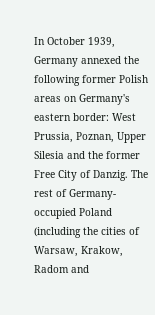In October 1939, Germany annexed the following former Polish areas on Germany's eastern border: West Prussia, Poznan, Upper Silesia and the former Free City of Danzig. The rest of Germany-occupied Poland (including the cities of Warsaw, Krakow, Radom and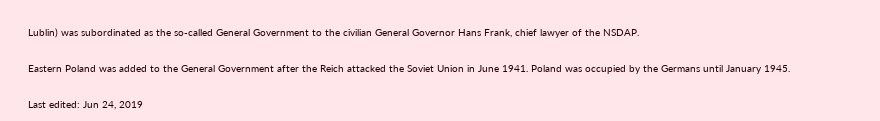Lublin) was subordinated as the so-called General Government to the civilian General Governor Hans Frank, chief lawyer of the NSDAP.

Eastern Poland was added to the General Government after the Reich attacked the Soviet Union in June 1941. Poland was occupied by the Germans until January 1945.

Last edited: Jun 24, 2019